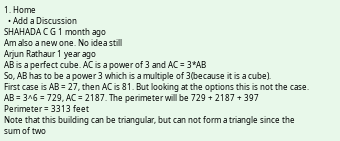1. Home
  • Add a Discussion
SHAHADA C G 1 month ago
Am also a new one. No idea still
Arjun Rathaur 1 year ago
AB is a perfect cube. AC is a power of 3 and AC = 3*AB
So, AB has to be a power 3 which is a multiple of 3(because it is a cube).
First case is AB = 27, then AC is 81. But looking at the options this is not the case.
AB = 3^6 = 729, AC = 2187. The perimeter will be 729 + 2187 + 397
Perimeter = 3313 feet
Note that this building can be triangular, but can not form a triangle since the sum of two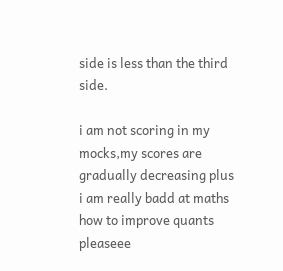side is less than the third side.

i am not scoring in my mocks,my scores are gradually decreasing plus i am really badd at maths how to improve quants pleaseee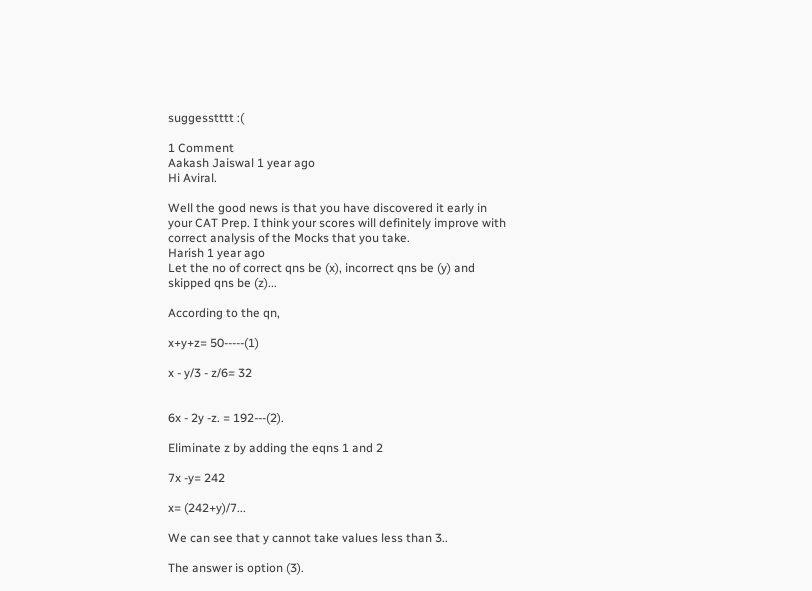suggesstttt :(

1 Comment
Aakash Jaiswal 1 year ago
Hi Aviral.

Well the good news is that you have discovered it early in your CAT Prep. I think your scores will definitely improve with correct analysis of the Mocks that you take.
Harish 1 year ago
Let the no of correct qns be (x), incorrect qns be (y) and skipped qns be (z)...

According to the qn,

x+y+z= 50-----(1)

x - y/3 - z/6= 32


6x - 2y -z. = 192---(2).

Eliminate z by adding the eqns 1 and 2

7x -y= 242

x= (242+y)/7...

We can see that y cannot take values less than 3..

The answer is option (3).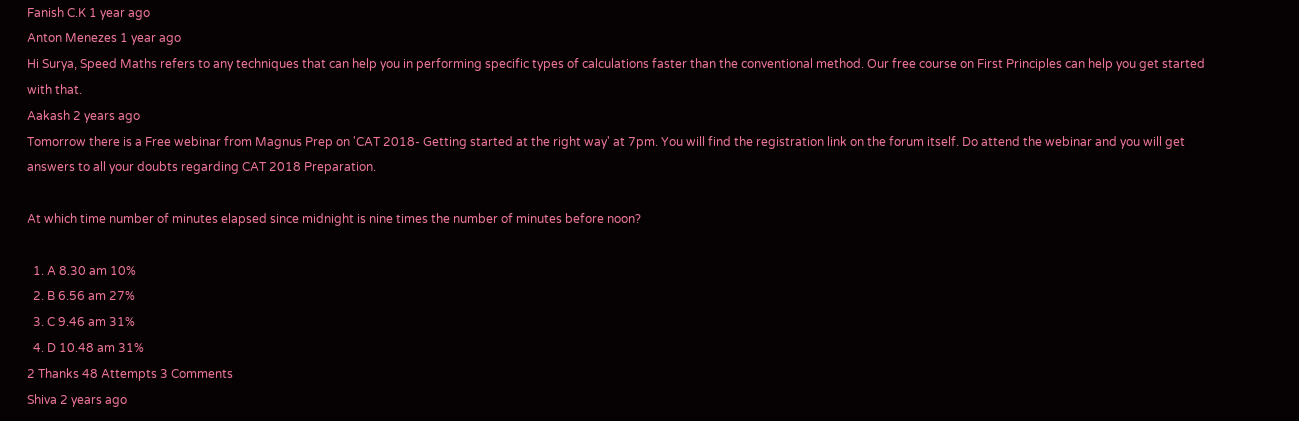Fanish C.K 1 year ago
Anton Menezes 1 year ago
Hi Surya, Speed Maths refers to any techniques that can help you in performing specific types of calculations faster than the conventional method. Our free course on First Principles can help you get started with that.
Aakash 2 years ago
Tomorrow there is a Free webinar from Magnus Prep on 'CAT 2018- Getting started at the right way' at 7pm. You will find the registration link on the forum itself. Do attend the webinar and you will get answers to all your doubts regarding CAT 2018 Preparation.

At which time number of minutes elapsed since midnight is nine times the number of minutes before noon?

  1. A 8.30 am 10%
  2. B 6.56 am 27%
  3. C 9.46 am 31%
  4. D 10.48 am 31%
2 Thanks 48 Attempts 3 Comments
Shiva 2 years ago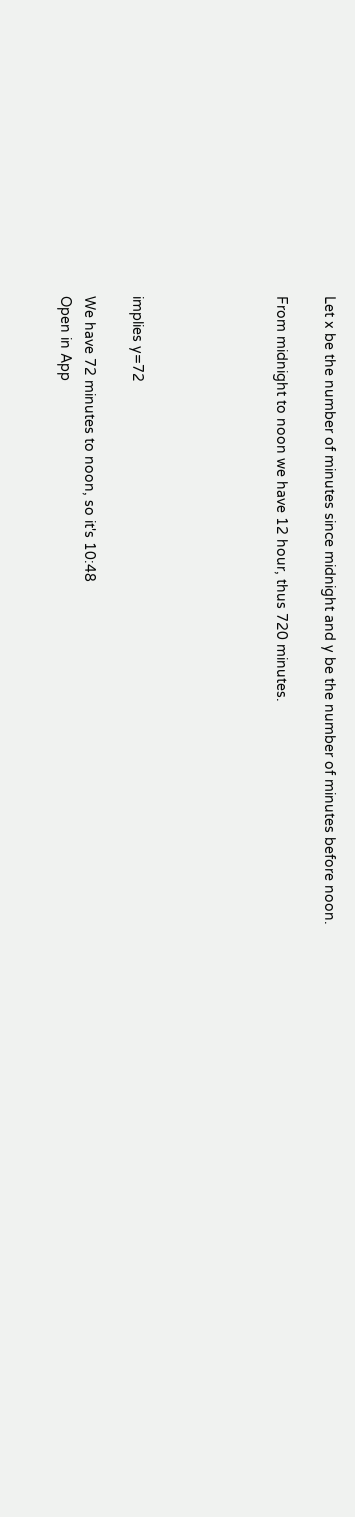Let x be the number of minutes since midnight and y be the number of minutes before noon.

From midnight to noon we have 12 hour, thus 720 minutes.





implies y=72

We have 72 minutes to noon, so it's 10:48
Open in App